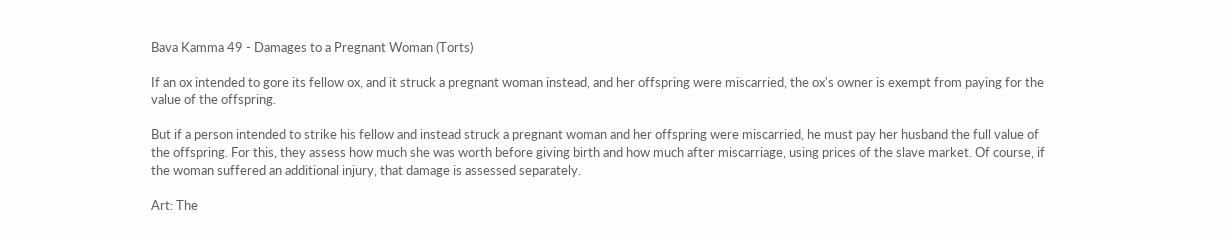Bava Kamma 49 - Damages to a Pregnant Woman (Torts)

If an ox intended to gore its fellow ox, and it struck a pregnant woman instead, and her offspring were miscarried, the ox's owner is exempt from paying for the value of the offspring.

But if a person intended to strike his fellow and instead struck a pregnant woman and her offspring were miscarried, he must pay her husband the full value of the offspring. For this, they assess how much she was worth before giving birth and how much after miscarriage, using prices of the slave market. Of course, if the woman suffered an additional injury, that damage is assessed separately.

Art: The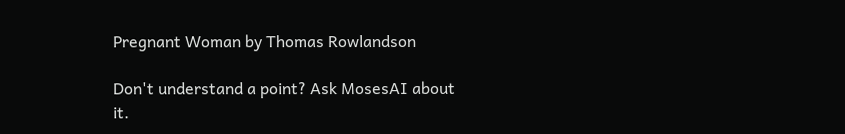Pregnant Woman by Thomas Rowlandson

Don't understand a point? Ask MosesAI about it.